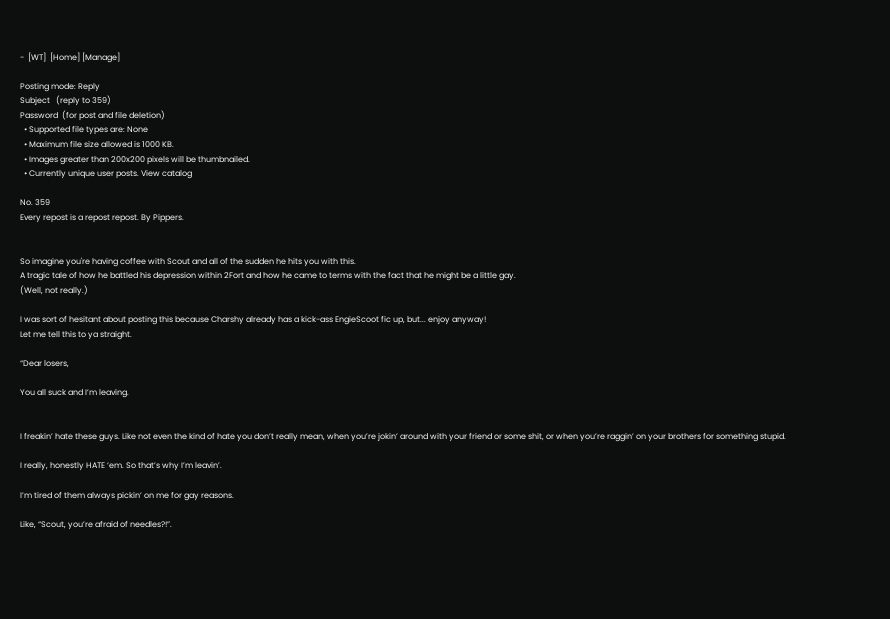-  [WT]  [Home] [Manage]

Posting mode: Reply
Subject   (reply to 359)
Password  (for post and file deletion)
  • Supported file types are: None
  • Maximum file size allowed is 1000 KB.
  • Images greater than 200x200 pixels will be thumbnailed.
  • Currently unique user posts. View catalog

No. 359
Every repost is a repost repost. By Pippers.


So imagine you're having coffee with Scout and all of the sudden he hits you with this.
A tragic tale of how he battled his depression within 2Fort and how he came to terms with the fact that he might be a little gay.
(Well, not really.)

I was sort of hesitant about posting this because Charshy already has a kick-ass EngieScoot fic up, but... enjoy anyway!
Let me tell this to ya straight.

“Dear losers,

You all suck and I’m leaving.


I freakin’ hate these guys. Like not even the kind of hate you don’t really mean, when you’re jokin’ around with your friend or some shit, or when you’re raggin’ on your brothers for something stupid.

I really, honestly HATE ‘em. So that’s why I’m leavin’.

I’m tired of them always pickin’ on me for gay reasons.

Like, “Scout, you’re afraid of needles?!”.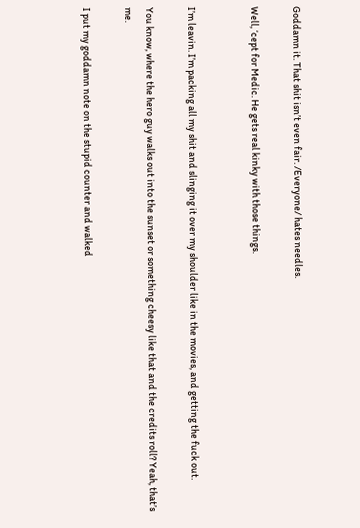Goddamn it. That shit isn’t even fair. /Everyone/ hates needles.

Well, ‘cept for Medic. He gets real kinky with those things.


I’m leavin. I’m packing all my shit and slinging it over my shoulder like in the movies, and getting the fuck out.

You know, where the hero guy walks out into the sunset or something cheesy like that and the credits roll? Yeah, that’s me.

I put my goddamn note on the stupid counter and walked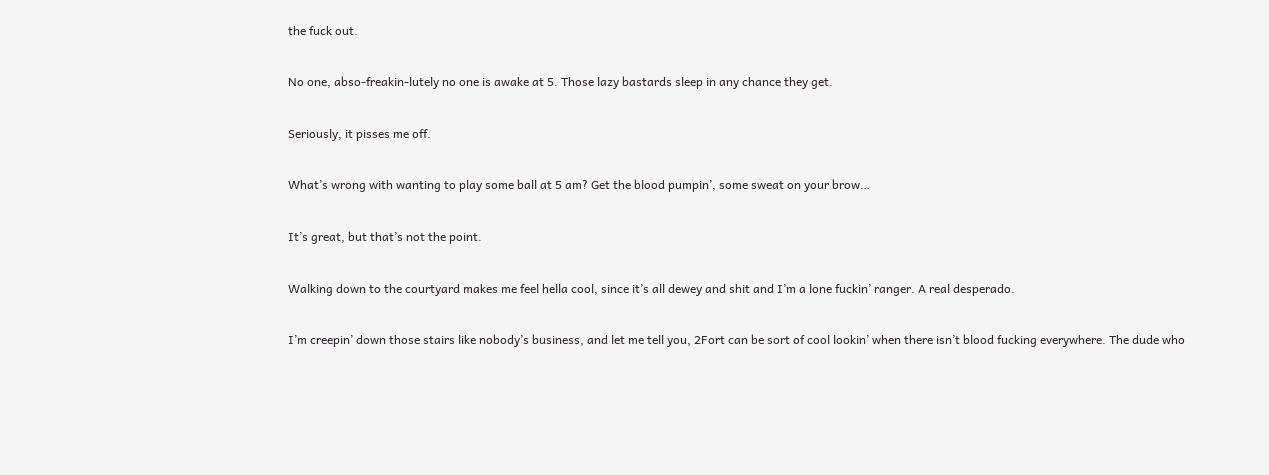the fuck out.

No one, abso-freakin-lutely no one is awake at 5. Those lazy bastards sleep in any chance they get.

Seriously, it pisses me off.

What’s wrong with wanting to play some ball at 5 am? Get the blood pumpin’, some sweat on your brow…

It’s great, but that’s not the point.

Walking down to the courtyard makes me feel hella cool, since it’s all dewey and shit and I’m a lone fuckin’ ranger. A real desperado.

I’m creepin’ down those stairs like nobody’s business, and let me tell you, 2Fort can be sort of cool lookin’ when there isn’t blood fucking everywhere. The dude who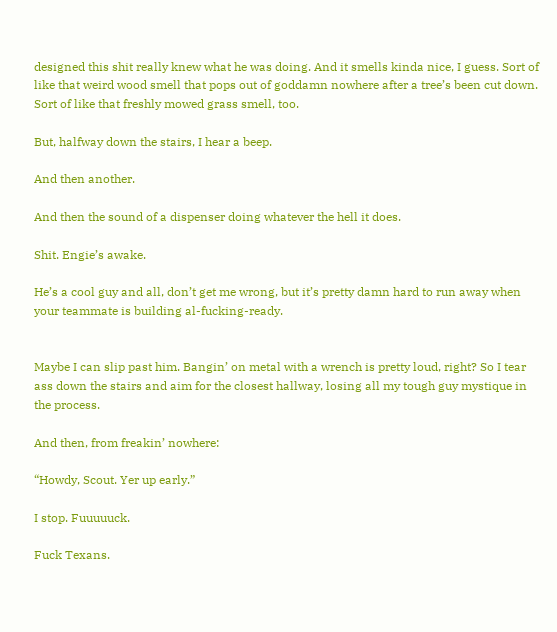designed this shit really knew what he was doing. And it smells kinda nice, I guess. Sort of like that weird wood smell that pops out of goddamn nowhere after a tree’s been cut down. Sort of like that freshly mowed grass smell, too.

But, halfway down the stairs, I hear a beep.

And then another.

And then the sound of a dispenser doing whatever the hell it does.

Shit. Engie’s awake.

He’s a cool guy and all, don’t get me wrong, but it’s pretty damn hard to run away when your teammate is building al-fucking-ready.


Maybe I can slip past him. Bangin’ on metal with a wrench is pretty loud, right? So I tear ass down the stairs and aim for the closest hallway, losing all my tough guy mystique in the process.

And then, from freakin’ nowhere:

“Howdy, Scout. Yer up early.”

I stop. Fuuuuuck.

Fuck Texans.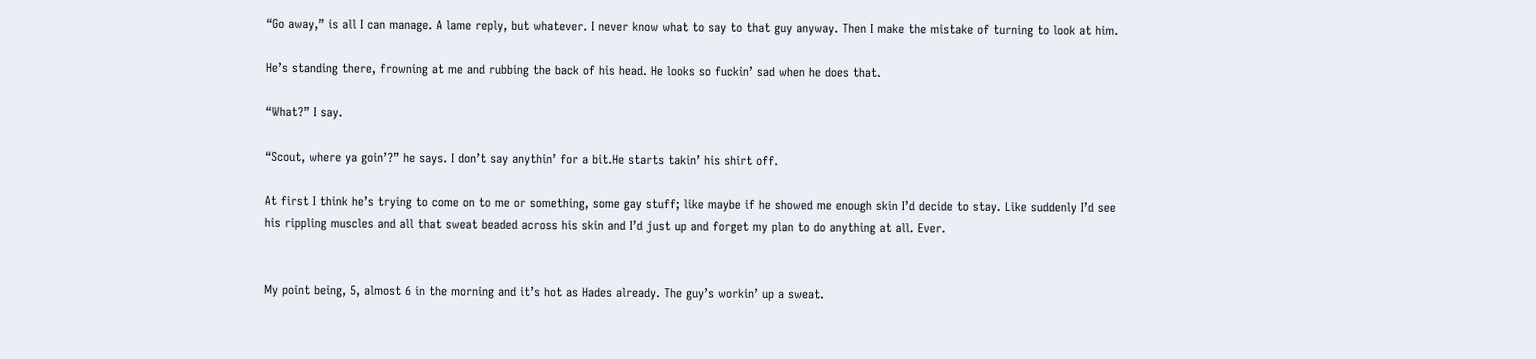“Go away,” is all I can manage. A lame reply, but whatever. I never know what to say to that guy anyway. Then I make the mistake of turning to look at him.

He’s standing there, frowning at me and rubbing the back of his head. He looks so fuckin’ sad when he does that.

“What?” I say.

“Scout, where ya goin’?” he says. I don’t say anythin’ for a bit.He starts takin’ his shirt off.

At first I think he’s trying to come on to me or something, some gay stuff; like maybe if he showed me enough skin I’d decide to stay. Like suddenly I’d see his rippling muscles and all that sweat beaded across his skin and I’d just up and forget my plan to do anything at all. Ever.


My point being, 5, almost 6 in the morning and it’s hot as Hades already. The guy’s workin’ up a sweat.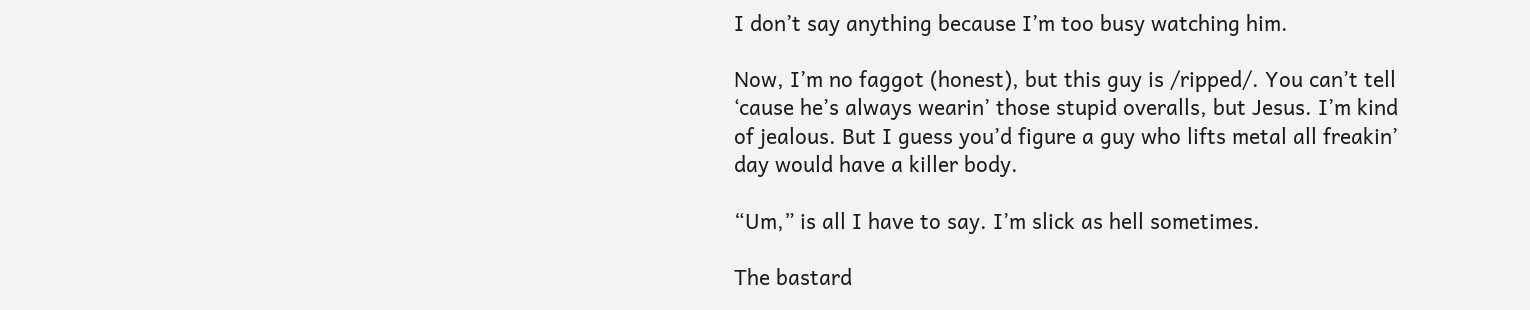I don’t say anything because I’m too busy watching him.

Now, I’m no faggot (honest), but this guy is /ripped/. You can’t tell ‘cause he’s always wearin’ those stupid overalls, but Jesus. I’m kind of jealous. But I guess you’d figure a guy who lifts metal all freakin’ day would have a killer body.

“Um,” is all I have to say. I’m slick as hell sometimes.

The bastard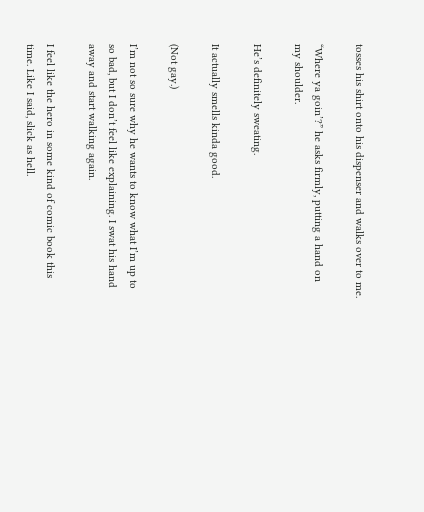tosses his shirt onto his dispenser and walks over to me.

“Where ya goin’?” he asks firmly, putting a hand on my shoulder.

He’s definitely sweating.

It actually smells kinda good.

(Not gay.)

I’m not so sure why he wants to know what I’m up to so bad, but I don’t feel like explaining. I swat his hand away and start walking again.

I feel like the hero in some kind of comic book this time. Like I said, slick as hell.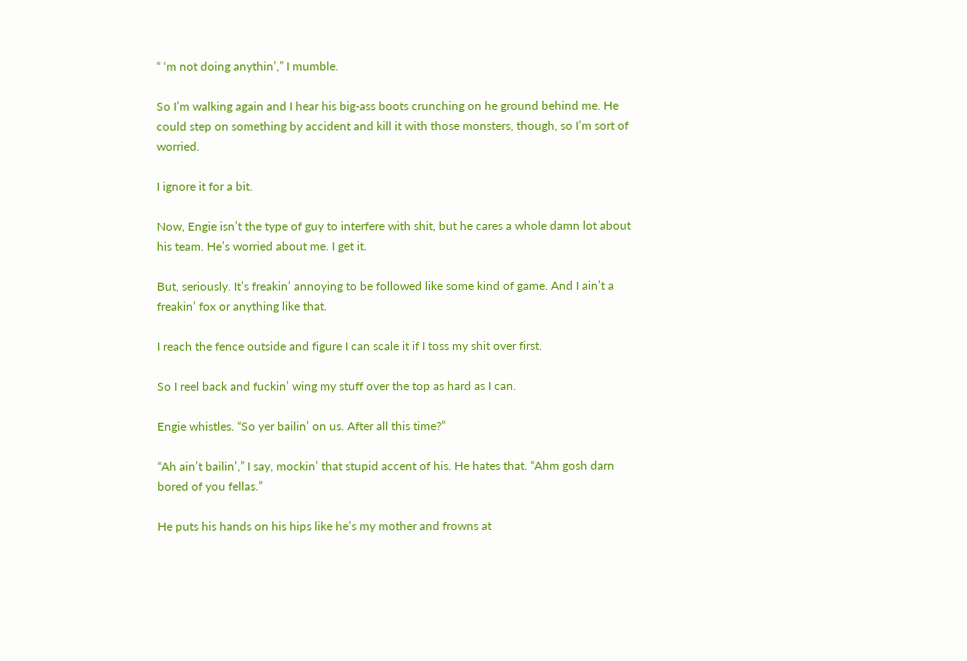“ ‘m not doing anythin’,” I mumble.

So I’m walking again and I hear his big-ass boots crunching on he ground behind me. He could step on something by accident and kill it with those monsters, though, so I’m sort of worried.

I ignore it for a bit.

Now, Engie isn’t the type of guy to interfere with shit, but he cares a whole damn lot about his team. He’s worried about me. I get it.

But, seriously. It’s freakin’ annoying to be followed like some kind of game. And I ain’t a freakin’ fox or anything like that.

I reach the fence outside and figure I can scale it if I toss my shit over first.

So I reel back and fuckin’ wing my stuff over the top as hard as I can.

Engie whistles. “So yer bailin’ on us. After all this time?”

“Ah ain’t bailin’,” I say, mockin’ that stupid accent of his. He hates that. “Ahm gosh darn bored of you fellas.”

He puts his hands on his hips like he’s my mother and frowns at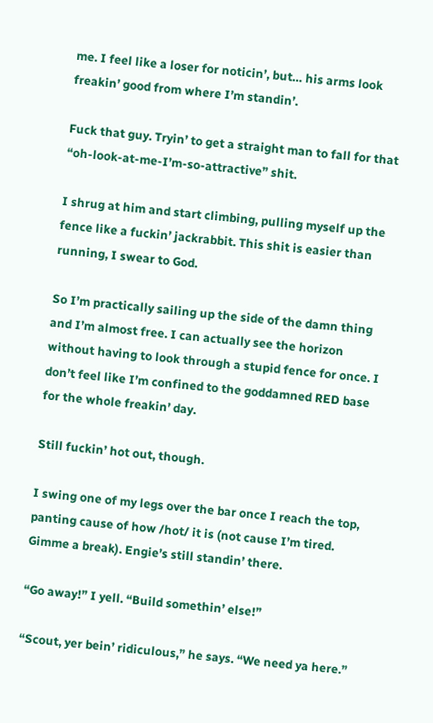me. I feel like a loser for noticin’, but… his arms look freakin’ good from where I’m standin’.

Fuck that guy. Tryin’ to get a straight man to fall for that “oh-look-at-me-I’m-so-attractive” shit.

I shrug at him and start climbing, pulling myself up the fence like a fuckin’ jackrabbit. This shit is easier than running, I swear to God.

So I’m practically sailing up the side of the damn thing and I’m almost free. I can actually see the horizon without having to look through a stupid fence for once. I don’t feel like I’m confined to the goddamned RED base for the whole freakin’ day.

Still fuckin’ hot out, though.

I swing one of my legs over the bar once I reach the top, panting cause of how /hot/ it is (not cause I’m tired. Gimme a break). Engie’s still standin’ there.

“Go away!” I yell. “Build somethin’ else!”

“Scout, yer bein’ ridiculous,” he says. “We need ya here.”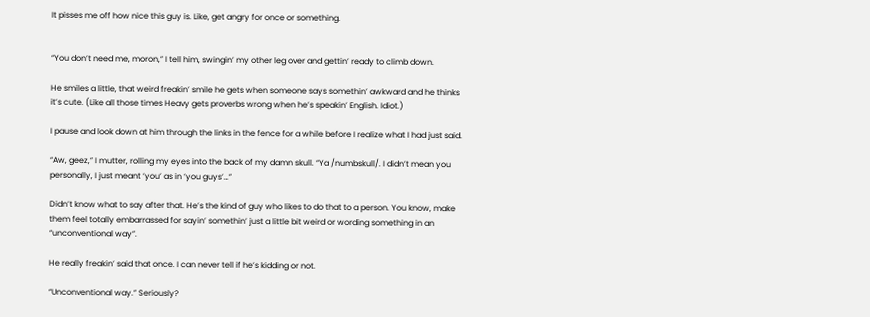It pisses me off how nice this guy is. Like, get angry for once or something.


“You don’t need me, moron,” I tell him, swingin’ my other leg over and gettin’ ready to climb down.

He smiles a little, that weird freakin’ smile he gets when someone says somethin’ awkward and he thinks it’s cute. (Like all those times Heavy gets proverbs wrong when he’s speakin’ English. Idiot.)

I pause and look down at him through the links in the fence for a while before I realize what I had just said.

“Aw, geez,” I mutter, rolling my eyes into the back of my damn skull. “Ya /numbskull/. I didn’t mean you personally, I just meant ‘you’ as in ‘you guys’…”

Didn’t know what to say after that. He’s the kind of guy who likes to do that to a person. You know, make them feel totally embarrassed for sayin’ somethin’ just a little bit weird or wording something in an “unconventional way”.

He really freakin’ said that once. I can never tell if he’s kidding or not.

“Unconventional way.” Seriously?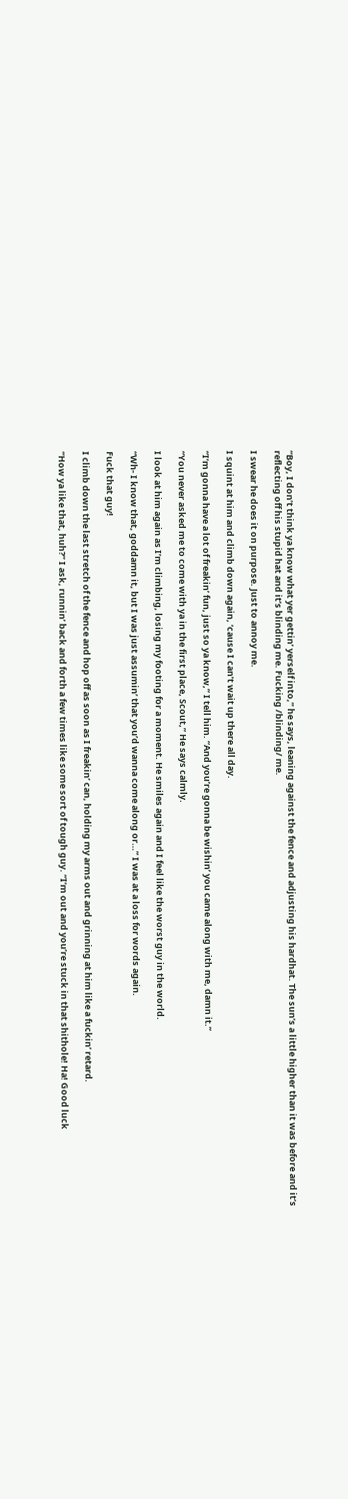“Boy, I don’t think ya know what yer gettin’ yerself into,” he says, leaning against the fence and adjusting his hardhat. The sun’s a little higher than it was before and it’s reflecting off his stupid hat and it’s blinding me. Fucking /blinding/ me.

I swear he does it on purpose. Just to annoy me.

I squint at him and climb down again, ‘cause I can’t wait up there all day.

“I’m gonna have a lot of freakin’ fun, just so ya know,” I tell him. “And you’re gonna be wishin’ you came along with me, damn it.”

“You never asked me to come with ya in the first place, Scout,” He says calmly.

I look at him again as I’m climbing, losing my footing for a moment. He smiles again and I feel like the worst guy in the world.

“Wh- I know that, goddamn it, but I was just assumin’ that you’d wanna come along or…” I was at a loss for words again.

Fuck that guy!

I climb down the last stretch of the fence and hop off as soon as I freakin’ can, holding my arms out and grinning at him like a fuckin’ retard.

“How ya like that, huh?” I ask, runnin’ back and forth a few times like some sort of tough guy. “I’m out and you’re stuck in that shithole! Ha! Good luck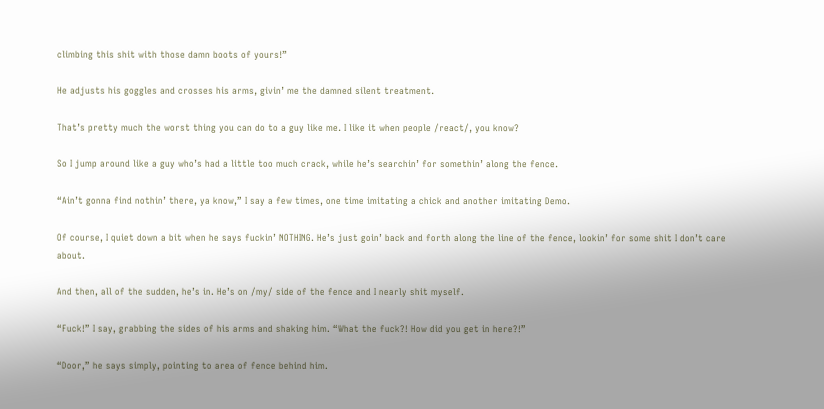climbing this shit with those damn boots of yours!”

He adjusts his goggles and crosses his arms, givin’ me the damned silent treatment.

That’s pretty much the worst thing you can do to a guy like me. I like it when people /react/, you know?

So I jump around like a guy who’s had a little too much crack, while he’s searchin’ for somethin’ along the fence.

“Ain’t gonna find nothin’ there, ya know,” I say a few times, one time imitating a chick and another imitating Demo.

Of course, I quiet down a bit when he says fuckin’ NOTHING. He’s just goin’ back and forth along the line of the fence, lookin’ for some shit I don’t care about.

And then, all of the sudden, he’s in. He’s on /my/ side of the fence and I nearly shit myself.

“Fuck!” I say, grabbing the sides of his arms and shaking him. “What the fuck?! How did you get in here?!”

“Door,” he says simply, pointing to area of fence behind him.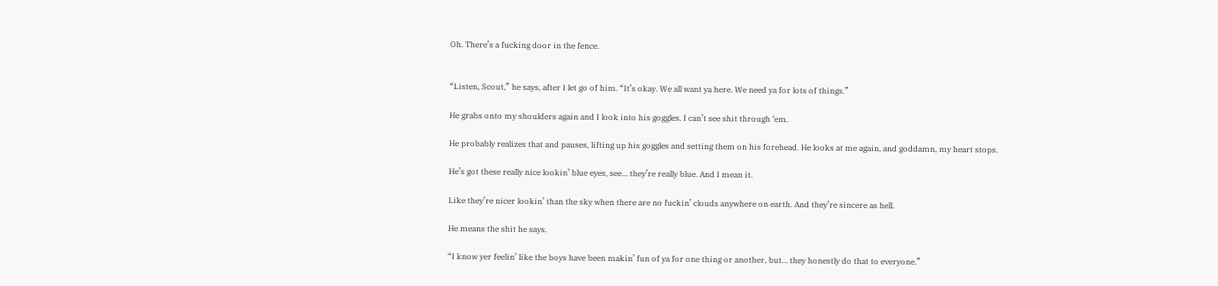Oh. There’s a fucking door in the fence.


“Listen, Scout,” he says, after I let go of him. “It’s okay. We all want ya here. We need ya for lots of things.”

He grabs onto my shoulders again and I look into his goggles. I can’t see shit through ‘em.

He probably realizes that and pauses, lifting up his goggles and setting them on his forehead. He looks at me again, and goddamn, my heart stops.

He’s got these really nice lookin’ blue eyes, see… they’re really blue. And I mean it.

Like they’re nicer lookin’ than the sky when there are no fuckin’ clouds anywhere on earth. And they’re sincere as hell.

He means the shit he says.

“I know yer feelin’ like the boys have been makin’ fun of ya for one thing or another, but… they honestly do that to everyone.”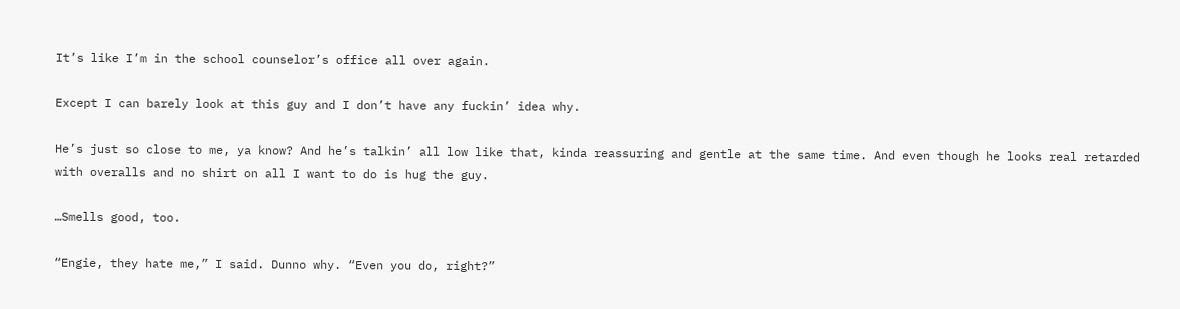It’s like I’m in the school counselor’s office all over again.

Except I can barely look at this guy and I don’t have any fuckin’ idea why.

He’s just so close to me, ya know? And he’s talkin’ all low like that, kinda reassuring and gentle at the same time. And even though he looks real retarded with overalls and no shirt on all I want to do is hug the guy.

…Smells good, too.

“Engie, they hate me,” I said. Dunno why. “Even you do, right?”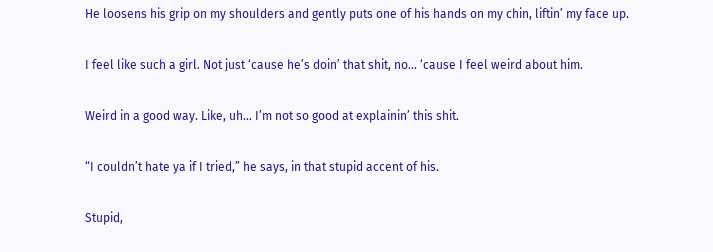He loosens his grip on my shoulders and gently puts one of his hands on my chin, liftin’ my face up.

I feel like such a girl. Not just ‘cause he’s doin’ that shit, no… ‘cause I feel weird about him.

Weird in a good way. Like, uh… I’m not so good at explainin’ this shit.

“I couldn’t hate ya if I tried,” he says, in that stupid accent of his.

Stupid,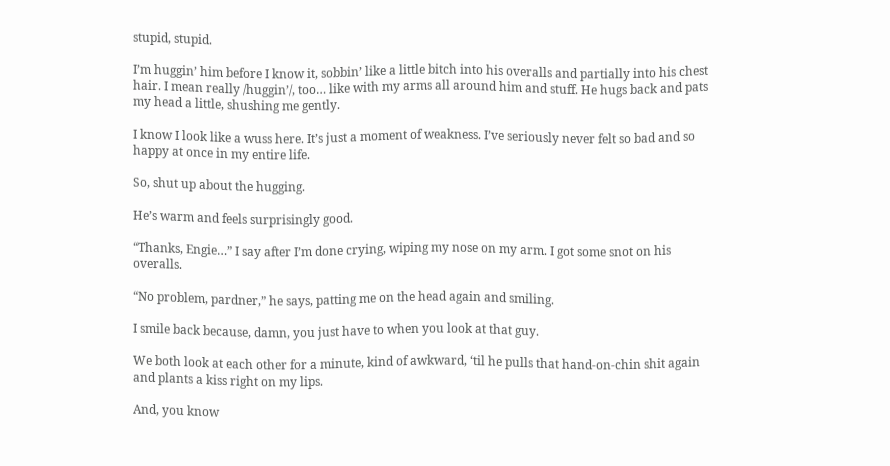stupid, stupid.

I’m huggin’ him before I know it, sobbin’ like a little bitch into his overalls and partially into his chest hair. I mean really /huggin’/, too… like with my arms all around him and stuff. He hugs back and pats my head a little, shushing me gently.

I know I look like a wuss here. It’s just a moment of weakness. I’ve seriously never felt so bad and so happy at once in my entire life.

So, shut up about the hugging.

He’s warm and feels surprisingly good.

“Thanks, Engie…” I say after I’m done crying, wiping my nose on my arm. I got some snot on his overalls.

“No problem, pardner,” he says, patting me on the head again and smiling.

I smile back because, damn, you just have to when you look at that guy.

We both look at each other for a minute, kind of awkward, ‘til he pulls that hand-on-chin shit again and plants a kiss right on my lips.

And, you know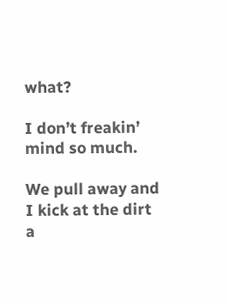what?

I don’t freakin’ mind so much.

We pull away and I kick at the dirt a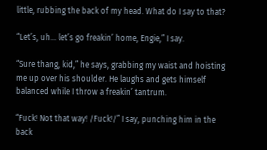little, rubbing the back of my head. What do I say to that?

“Let’s, uh… let’s go freakin’ home, Engie,” I say.

“Sure thang, kid,” he says, grabbing my waist and hoisting me up over his shoulder. He laughs and gets himself balanced while I throw a freakin’ tantrum.

“Fuck! Not that way! /Fuck!/” I say, punching him in the back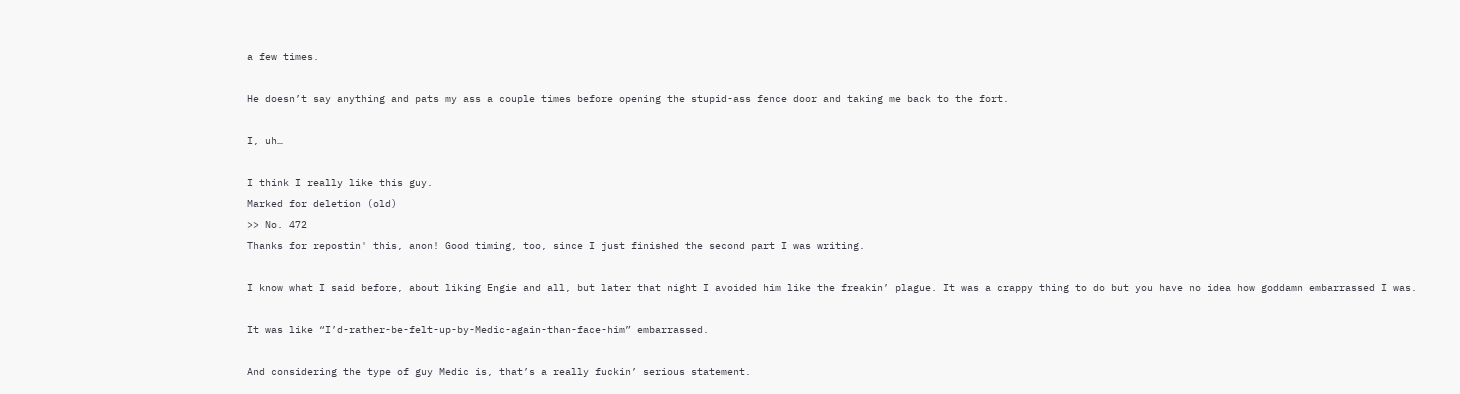a few times.

He doesn’t say anything and pats my ass a couple times before opening the stupid-ass fence door and taking me back to the fort.

I, uh…

I think I really like this guy.
Marked for deletion (old)
>> No. 472
Thanks for repostin' this, anon! Good timing, too, since I just finished the second part I was writing.

I know what I said before, about liking Engie and all, but later that night I avoided him like the freakin’ plague. It was a crappy thing to do but you have no idea how goddamn embarrassed I was.

It was like “I’d-rather-be-felt-up-by-Medic-again-than-face-him” embarrassed.

And considering the type of guy Medic is, that’s a really fuckin’ serious statement.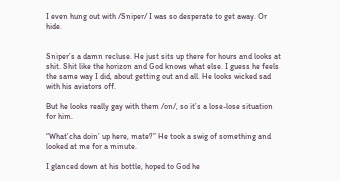I even hung out with /Sniper/ I was so desperate to get away. Or hide.


Sniper’s a damn recluse. He just sits up there for hours and looks at shit. Shit like the horizon and God knows what else. I guess he feels the same way I did, about getting out and all. He looks wicked sad with his aviators off.

But he looks really gay with them /on/, so it’s a lose-lose situation for him.

“What’cha doin’ up here, mate?” He took a swig of something and looked at me for a minute.

I glanced down at his bottle, hoped to God he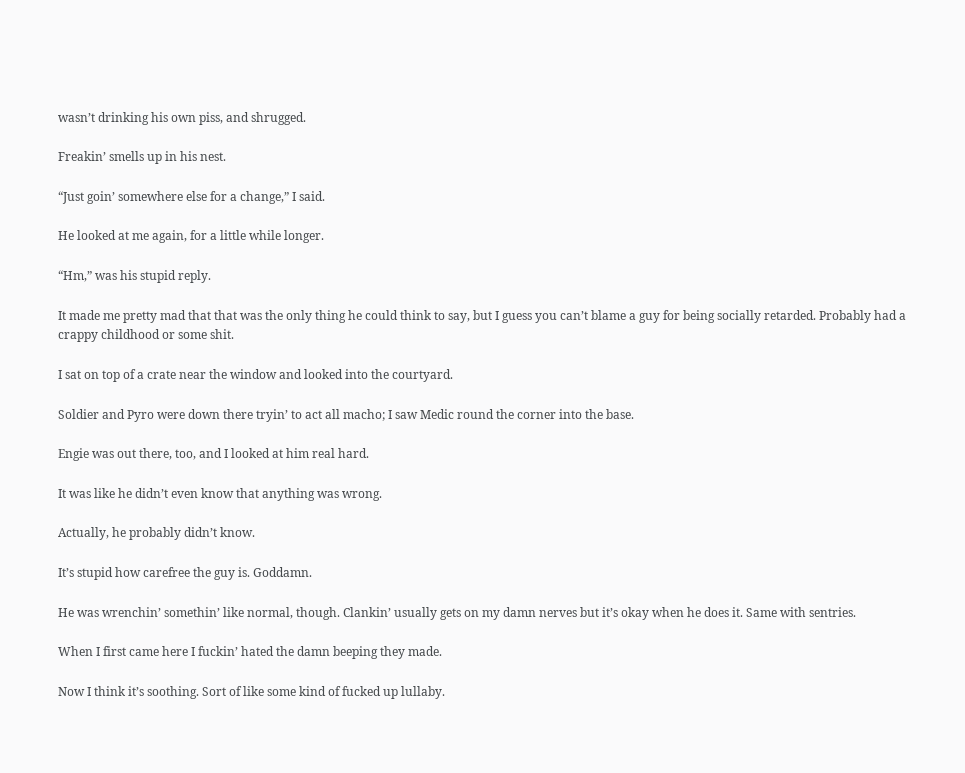wasn’t drinking his own piss, and shrugged.

Freakin’ smells up in his nest.

“Just goin’ somewhere else for a change,” I said.

He looked at me again, for a little while longer.

“Hm,” was his stupid reply.

It made me pretty mad that that was the only thing he could think to say, but I guess you can’t blame a guy for being socially retarded. Probably had a crappy childhood or some shit.

I sat on top of a crate near the window and looked into the courtyard.

Soldier and Pyro were down there tryin’ to act all macho; I saw Medic round the corner into the base.

Engie was out there, too, and I looked at him real hard.

It was like he didn’t even know that anything was wrong.

Actually, he probably didn’t know.

It’s stupid how carefree the guy is. Goddamn.

He was wrenchin’ somethin’ like normal, though. Clankin’ usually gets on my damn nerves but it’s okay when he does it. Same with sentries.

When I first came here I fuckin’ hated the damn beeping they made.

Now I think it’s soothing. Sort of like some kind of fucked up lullaby.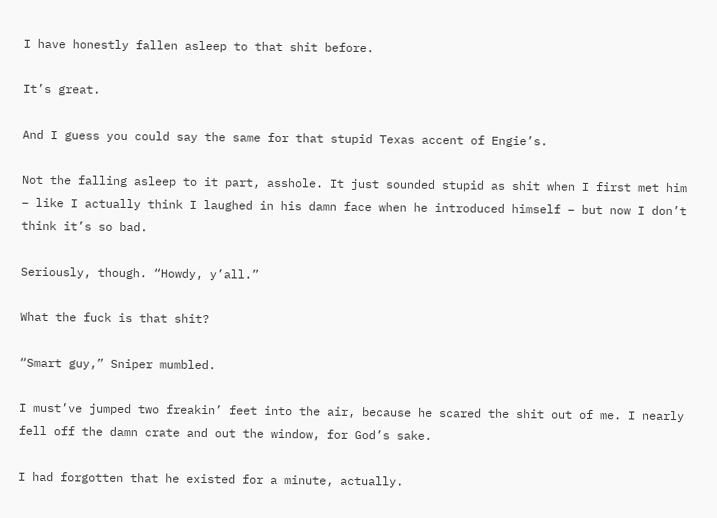I have honestly fallen asleep to that shit before.

It’s great.

And I guess you could say the same for that stupid Texas accent of Engie’s.

Not the falling asleep to it part, asshole. It just sounded stupid as shit when I first met him – like I actually think I laughed in his damn face when he introduced himself – but now I don’t think it’s so bad.

Seriously, though. “Howdy, y’all.”

What the fuck is that shit?

“Smart guy,” Sniper mumbled.

I must’ve jumped two freakin’ feet into the air, because he scared the shit out of me. I nearly fell off the damn crate and out the window, for God’s sake.

I had forgotten that he existed for a minute, actually.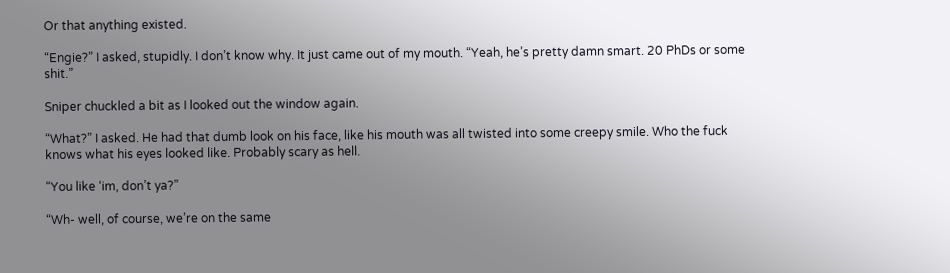Or that anything existed.

“Engie?” I asked, stupidly. I don’t know why. It just came out of my mouth. “Yeah, he’s pretty damn smart. 20 PhDs or some shit.”

Sniper chuckled a bit as I looked out the window again.

“What?” I asked. He had that dumb look on his face, like his mouth was all twisted into some creepy smile. Who the fuck knows what his eyes looked like. Probably scary as hell.

“You like ‘im, don’t ya?”

“Wh- well, of course, we’re on the same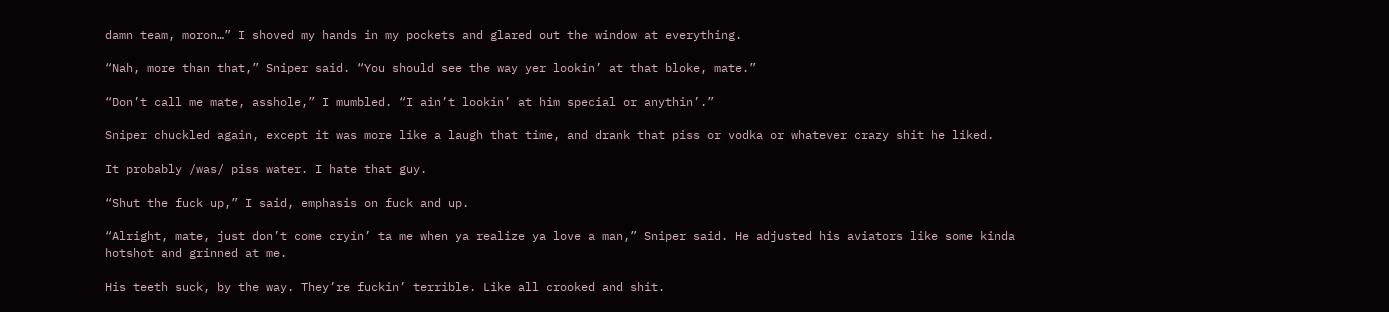damn team, moron…” I shoved my hands in my pockets and glared out the window at everything.

“Nah, more than that,” Sniper said. “You should see the way yer lookin’ at that bloke, mate.”

“Don’t call me mate, asshole,” I mumbled. “I ain’t lookin’ at him special or anythin’.”

Sniper chuckled again, except it was more like a laugh that time, and drank that piss or vodka or whatever crazy shit he liked.

It probably /was/ piss water. I hate that guy.

“Shut the fuck up,” I said, emphasis on fuck and up.

“Alright, mate, just don’t come cryin’ ta me when ya realize ya love a man,” Sniper said. He adjusted his aviators like some kinda hotshot and grinned at me.

His teeth suck, by the way. They’re fuckin’ terrible. Like all crooked and shit.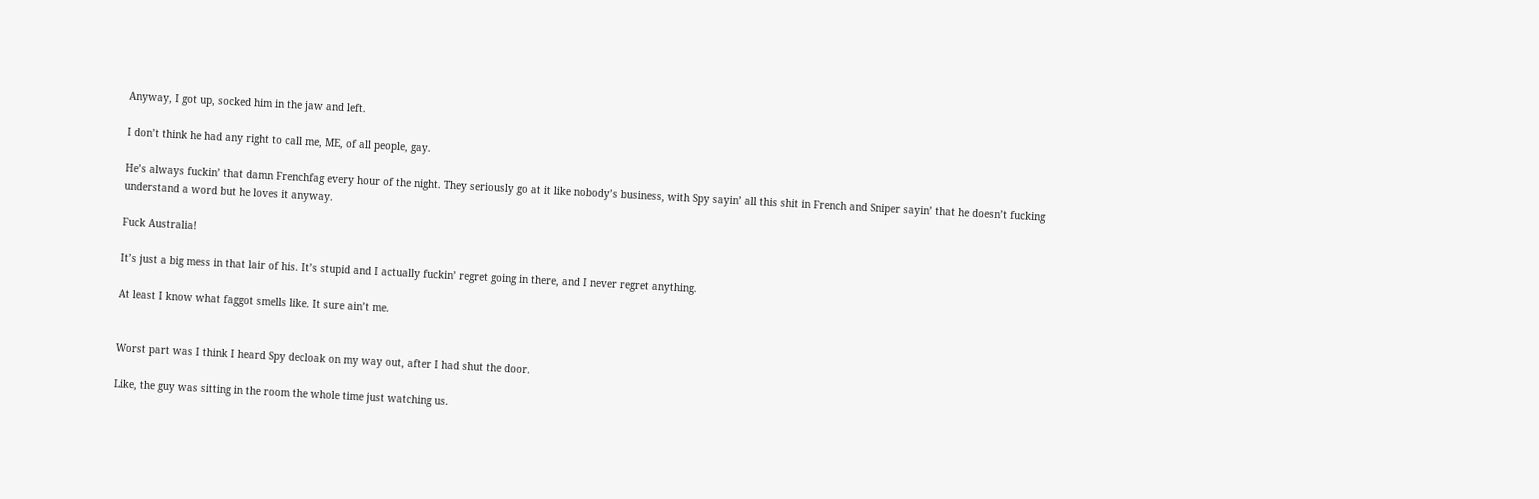Anyway, I got up, socked him in the jaw and left.

I don’t think he had any right to call me, ME, of all people, gay.

He’s always fuckin’ that damn Frenchfag every hour of the night. They seriously go at it like nobody’s business, with Spy sayin’ all this shit in French and Sniper sayin’ that he doesn’t fucking understand a word but he loves it anyway.

Fuck Australia!

It’s just a big mess in that lair of his. It’s stupid and I actually fuckin’ regret going in there, and I never regret anything.

At least I know what faggot smells like. It sure ain’t me.


Worst part was I think I heard Spy decloak on my way out, after I had shut the door.

Like, the guy was sitting in the room the whole time just watching us.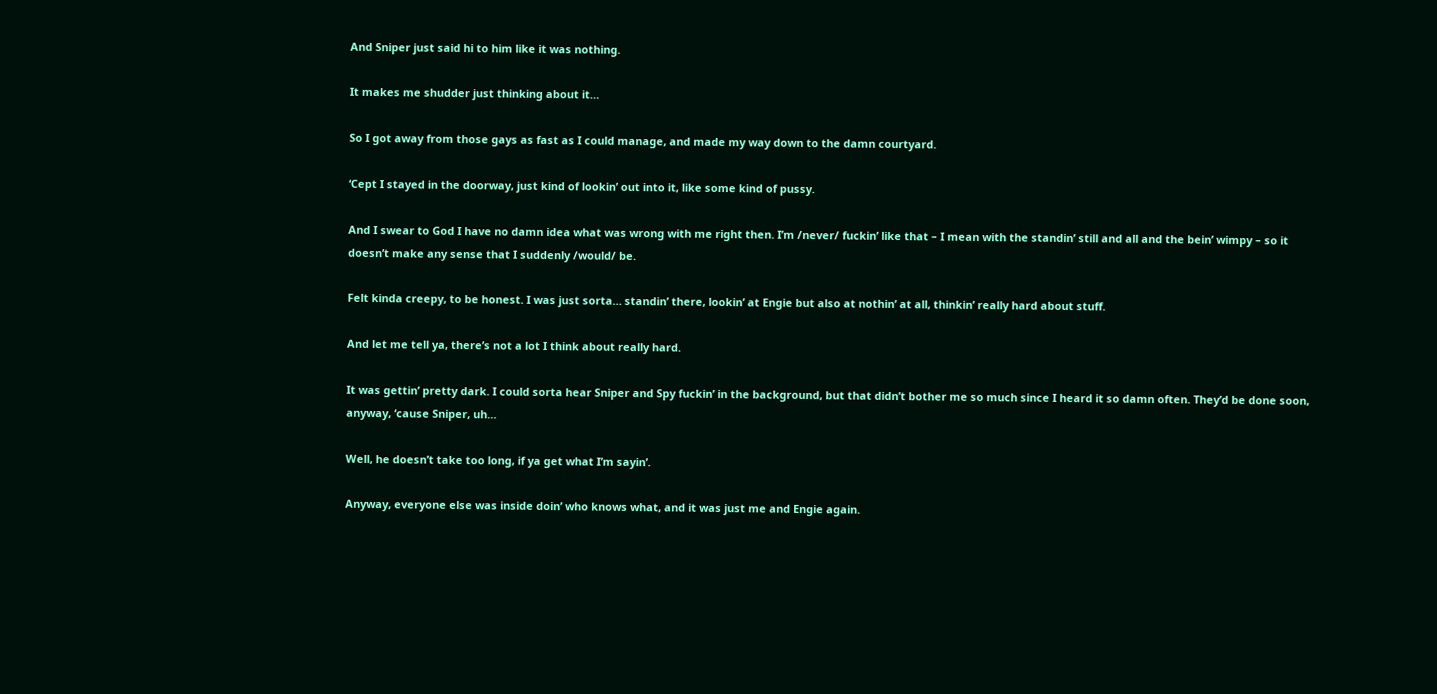And Sniper just said hi to him like it was nothing.

It makes me shudder just thinking about it…

So I got away from those gays as fast as I could manage, and made my way down to the damn courtyard.

‘Cept I stayed in the doorway, just kind of lookin’ out into it, like some kind of pussy.

And I swear to God I have no damn idea what was wrong with me right then. I’m /never/ fuckin’ like that – I mean with the standin’ still and all and the bein’ wimpy – so it doesn’t make any sense that I suddenly /would/ be.

Felt kinda creepy, to be honest. I was just sorta… standin’ there, lookin’ at Engie but also at nothin’ at all, thinkin’ really hard about stuff.

And let me tell ya, there’s not a lot I think about really hard.

It was gettin’ pretty dark. I could sorta hear Sniper and Spy fuckin’ in the background, but that didn’t bother me so much since I heard it so damn often. They’d be done soon, anyway, ‘cause Sniper, uh…

Well, he doesn’t take too long, if ya get what I’m sayin’.

Anyway, everyone else was inside doin’ who knows what, and it was just me and Engie again.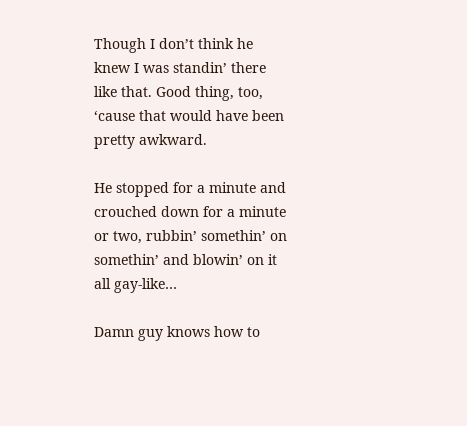Though I don’t think he knew I was standin’ there like that. Good thing, too, ‘cause that would have been pretty awkward.

He stopped for a minute and crouched down for a minute or two, rubbin’ somethin’ on somethin’ and blowin’ on it all gay-like…

Damn guy knows how to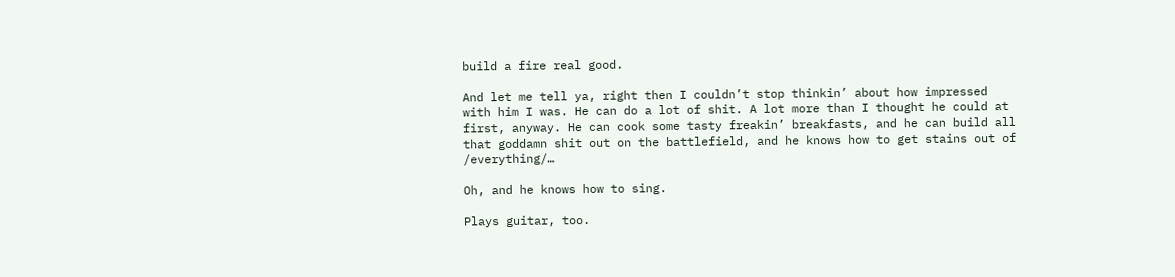build a fire real good.

And let me tell ya, right then I couldn’t stop thinkin’ about how impressed with him I was. He can do a lot of shit. A lot more than I thought he could at first, anyway. He can cook some tasty freakin’ breakfasts, and he can build all that goddamn shit out on the battlefield, and he knows how to get stains out of /everything/…

Oh, and he knows how to sing.

Plays guitar, too.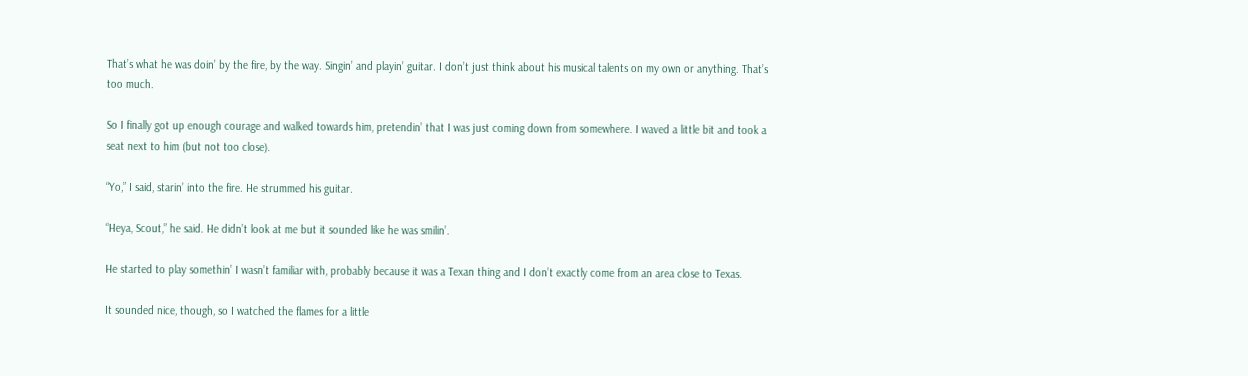That’s what he was doin’ by the fire, by the way. Singin’ and playin’ guitar. I don’t just think about his musical talents on my own or anything. That’s too much.

So I finally got up enough courage and walked towards him, pretendin’ that I was just coming down from somewhere. I waved a little bit and took a seat next to him (but not too close).

“Yo,” I said, starin’ into the fire. He strummed his guitar.

“Heya, Scout,” he said. He didn’t look at me but it sounded like he was smilin’.

He started to play somethin’ I wasn’t familiar with, probably because it was a Texan thing and I don’t exactly come from an area close to Texas.

It sounded nice, though, so I watched the flames for a little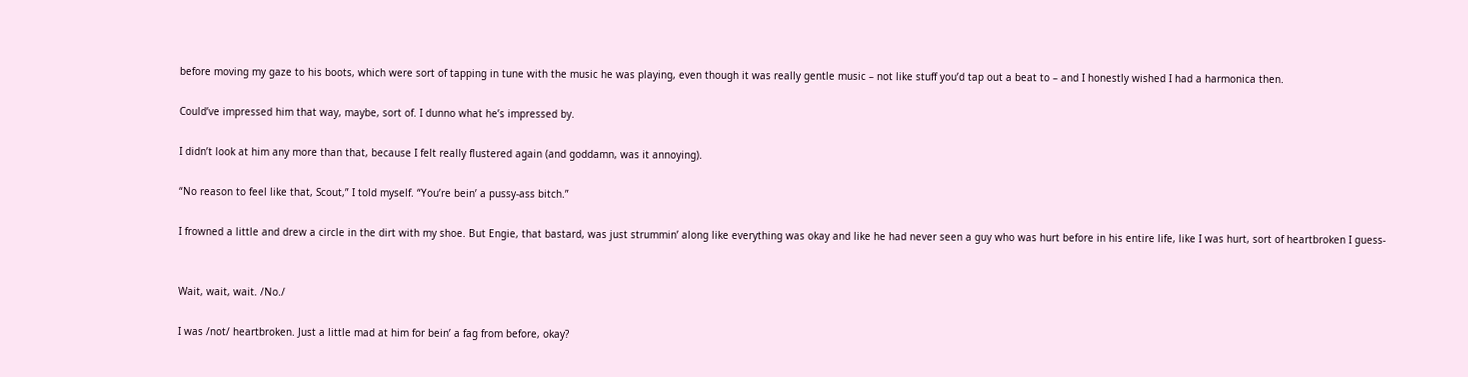before moving my gaze to his boots, which were sort of tapping in tune with the music he was playing, even though it was really gentle music – not like stuff you’d tap out a beat to – and I honestly wished I had a harmonica then.

Could’ve impressed him that way, maybe, sort of. I dunno what he’s impressed by.

I didn’t look at him any more than that, because I felt really flustered again (and goddamn, was it annoying).

“No reason to feel like that, Scout,” I told myself. “You’re bein’ a pussy-ass bitch.”

I frowned a little and drew a circle in the dirt with my shoe. But Engie, that bastard, was just strummin’ along like everything was okay and like he had never seen a guy who was hurt before in his entire life, like I was hurt, sort of heartbroken I guess-


Wait, wait, wait. /No./

I was /not/ heartbroken. Just a little mad at him for bein’ a fag from before, okay?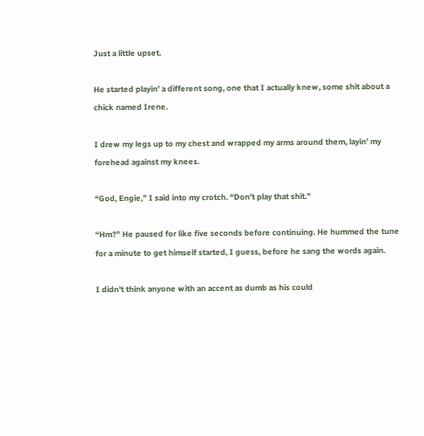Just a little upset.

He started playin’ a different song, one that I actually knew, some shit about a chick named Irene.

I drew my legs up to my chest and wrapped my arms around them, layin’ my forehead against my knees.

“God, Engie,” I said into my crotch. “Don’t play that shit.”

“Hm?” He paused for like five seconds before continuing. He hummed the tune for a minute to get himself started, I guess, before he sang the words again.

I didn’t think anyone with an accent as dumb as his could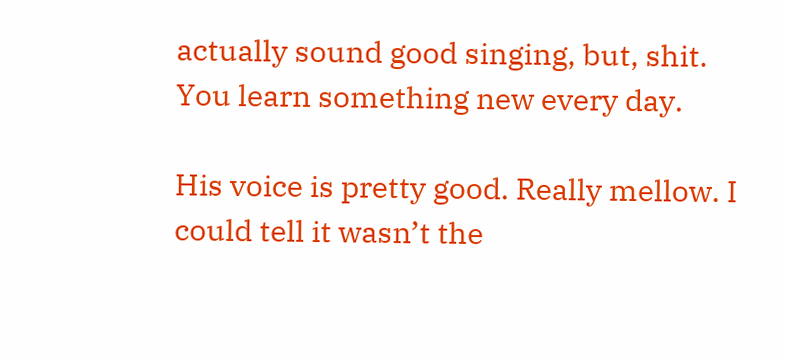actually sound good singing, but, shit. You learn something new every day.

His voice is pretty good. Really mellow. I could tell it wasn’t the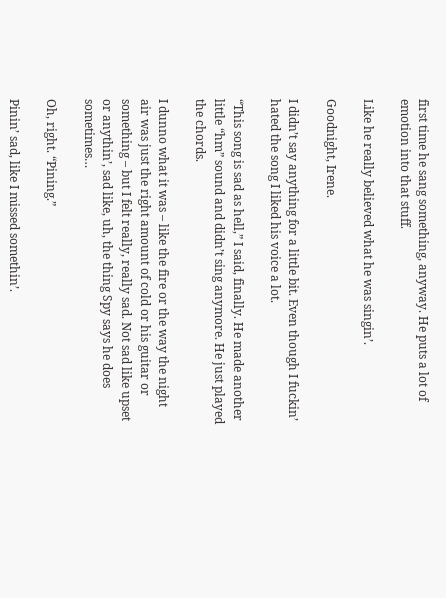first time he sang something, anyway. He puts a lot of emotion into that stuff.

Like he really believed what he was singin’.

Goodnight, Irene.

I didn’t say anything for a little bit. Even though I fuckin’ hated the song I liked his voice a lot.

“This song is sad as hell,” I said, finally. He made another little “hm” sound and didn’t sing anymore. He just played the chords.

I dunno what it was – like the fire or the way the night air was just the right amount of cold or his guitar or something – but I felt really, really sad. Not sad like upset or anythin’, sad like, uh, the thing Spy says he does sometimes…

Oh, right. “Pining.”

Pinin’ sad, like I missed somethin’.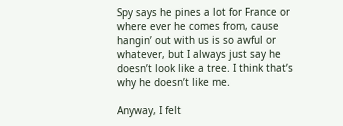Spy says he pines a lot for France or where ever he comes from, cause hangin’ out with us is so awful or whatever, but I always just say he doesn’t look like a tree. I think that’s why he doesn’t like me.

Anyway, I felt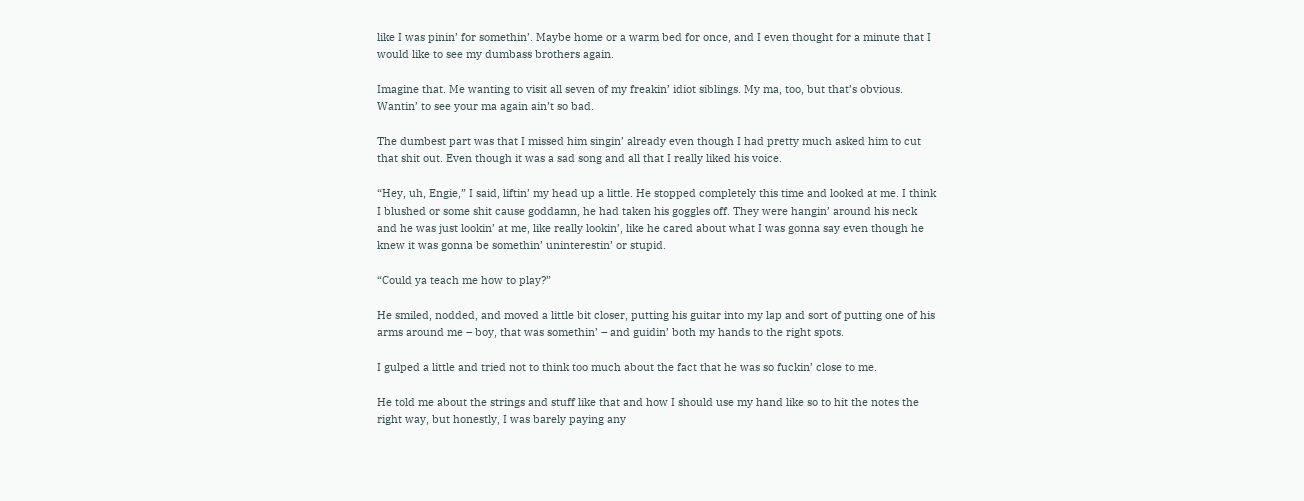like I was pinin’ for somethin’. Maybe home or a warm bed for once, and I even thought for a minute that I would like to see my dumbass brothers again.

Imagine that. Me wanting to visit all seven of my freakin’ idiot siblings. My ma, too, but that’s obvious. Wantin’ to see your ma again ain’t so bad.

The dumbest part was that I missed him singin’ already even though I had pretty much asked him to cut that shit out. Even though it was a sad song and all that I really liked his voice.

“Hey, uh, Engie,” I said, liftin’ my head up a little. He stopped completely this time and looked at me. I think I blushed or some shit cause goddamn, he had taken his goggles off. They were hangin’ around his neck and he was just lookin’ at me, like really lookin’, like he cared about what I was gonna say even though he knew it was gonna be somethin’ uninterestin’ or stupid.

“Could ya teach me how to play?”

He smiled, nodded, and moved a little bit closer, putting his guitar into my lap and sort of putting one of his arms around me – boy, that was somethin’ – and guidin’ both my hands to the right spots.

I gulped a little and tried not to think too much about the fact that he was so fuckin’ close to me.

He told me about the strings and stuff like that and how I should use my hand like so to hit the notes the right way, but honestly, I was barely paying any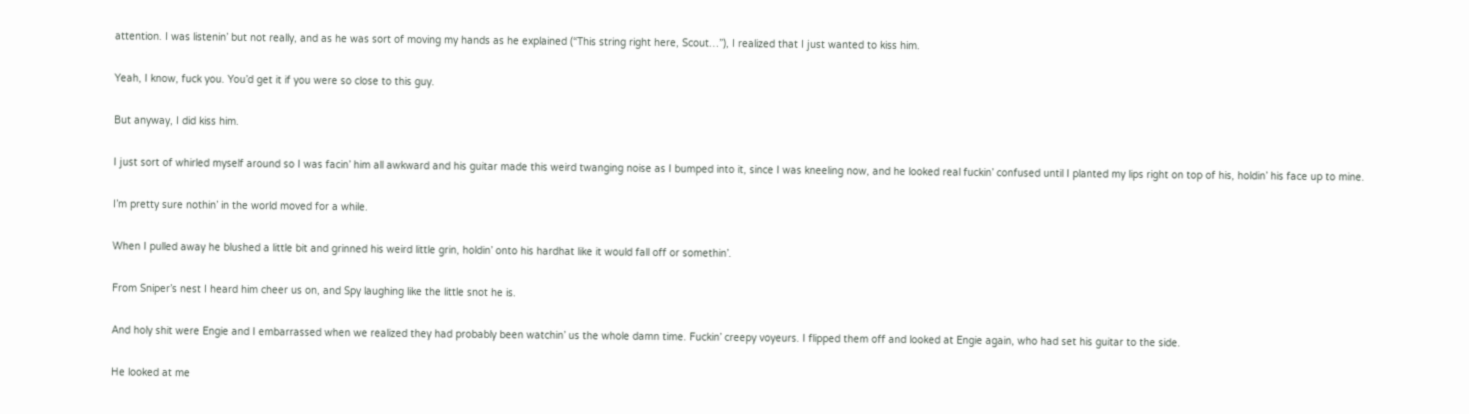attention. I was listenin’ but not really, and as he was sort of moving my hands as he explained (“This string right here, Scout…”), I realized that I just wanted to kiss him.

Yeah, I know, fuck you. You’d get it if you were so close to this guy.

But anyway, I did kiss him.

I just sort of whirled myself around so I was facin’ him all awkward and his guitar made this weird twanging noise as I bumped into it, since I was kneeling now, and he looked real fuckin’ confused until I planted my lips right on top of his, holdin’ his face up to mine.

I’m pretty sure nothin’ in the world moved for a while.

When I pulled away he blushed a little bit and grinned his weird little grin, holdin’ onto his hardhat like it would fall off or somethin’.

From Sniper’s nest I heard him cheer us on, and Spy laughing like the little snot he is.

And holy shit were Engie and I embarrassed when we realized they had probably been watchin’ us the whole damn time. Fuckin’ creepy voyeurs. I flipped them off and looked at Engie again, who had set his guitar to the side.

He looked at me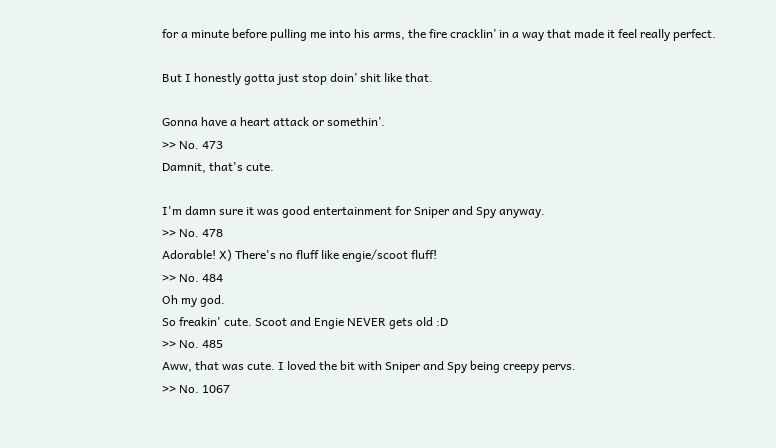for a minute before pulling me into his arms, the fire cracklin’ in a way that made it feel really perfect.

But I honestly gotta just stop doin’ shit like that.

Gonna have a heart attack or somethin’.
>> No. 473
Damnit, that's cute.

I'm damn sure it was good entertainment for Sniper and Spy anyway.
>> No. 478
Adorable! X) There's no fluff like engie/scoot fluff!
>> No. 484
Oh my god.
So freakin' cute. Scoot and Engie NEVER gets old :D
>> No. 485
Aww, that was cute. I loved the bit with Sniper and Spy being creepy pervs.
>> No. 1067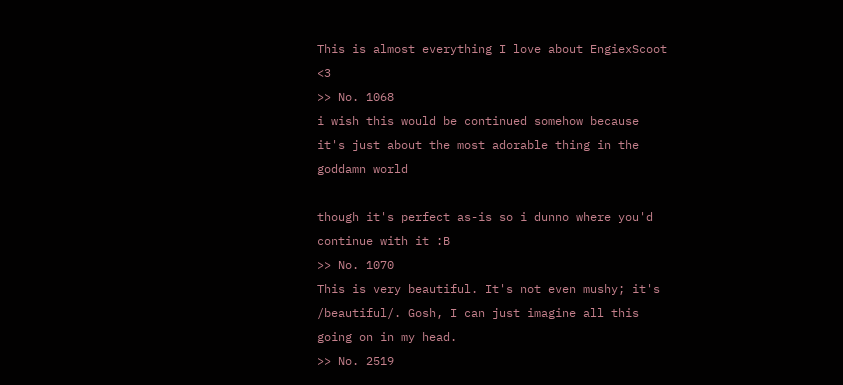This is almost everything I love about EngiexScoot <3
>> No. 1068
i wish this would be continued somehow because it's just about the most adorable thing in the goddamn world

though it's perfect as-is so i dunno where you'd continue with it :B
>> No. 1070
This is very beautiful. It's not even mushy; it's /beautiful/. Gosh, I can just imagine all this going on in my head.
>> No. 2519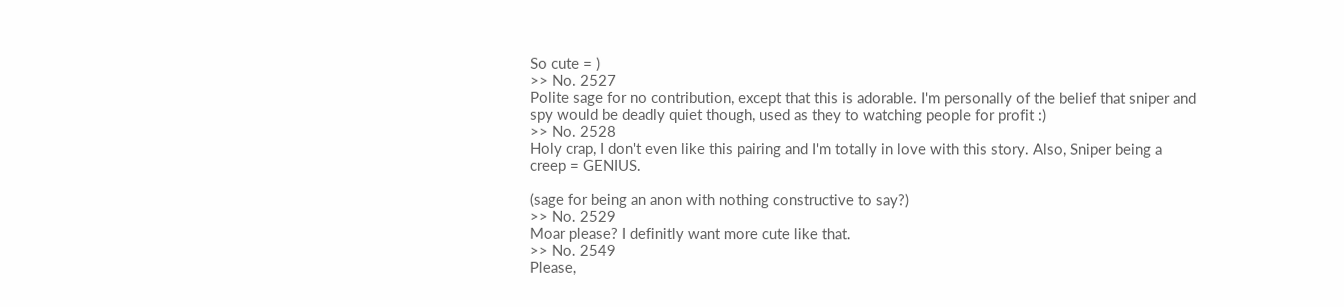So cute = )
>> No. 2527
Polite sage for no contribution, except that this is adorable. I'm personally of the belief that sniper and spy would be deadly quiet though, used as they to watching people for profit :)
>> No. 2528
Holy crap, I don't even like this pairing and I'm totally in love with this story. Also, Sniper being a creep = GENIUS.

(sage for being an anon with nothing constructive to say?)
>> No. 2529
Moar please? I definitly want more cute like that.
>> No. 2549
Please,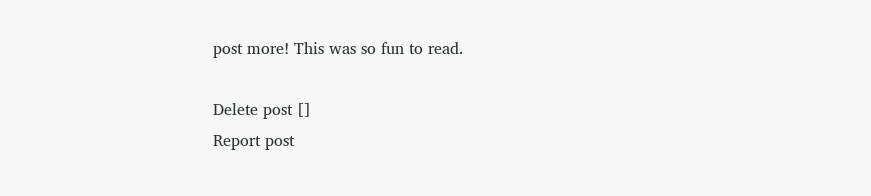post more! This was so fun to read.

Delete post []
Report post